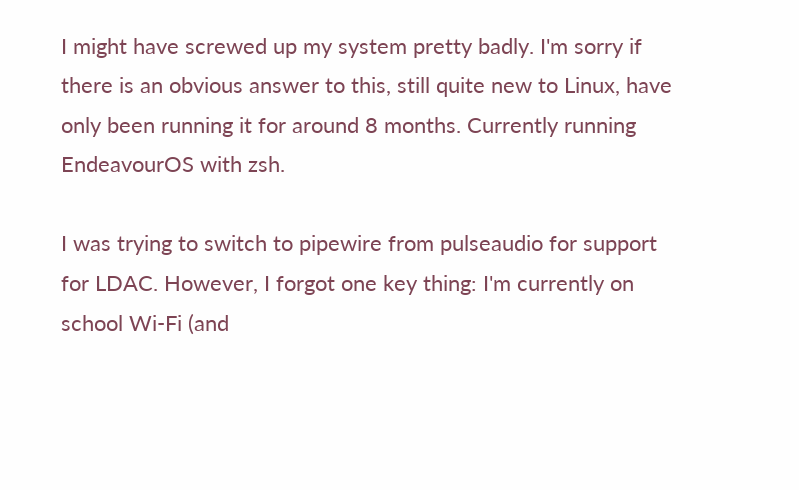I might have screwed up my system pretty badly. I'm sorry if there is an obvious answer to this, still quite new to Linux, have only been running it for around 8 months. Currently running EndeavourOS with zsh.

I was trying to switch to pipewire from pulseaudio for support for LDAC. However, I forgot one key thing: I'm currently on school Wi-Fi (and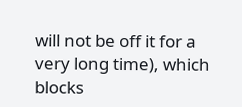will not be off it for a very long time), which blocks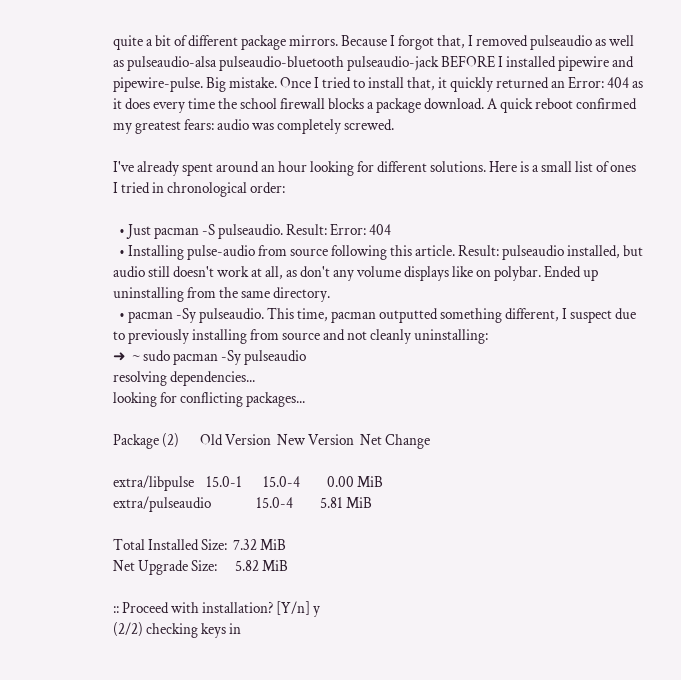quite a bit of different package mirrors. Because I forgot that, I removed pulseaudio as well as pulseaudio-alsa pulseaudio-bluetooth pulseaudio-jack BEFORE I installed pipewire and pipewire-pulse. Big mistake. Once I tried to install that, it quickly returned an Error: 404 as it does every time the school firewall blocks a package download. A quick reboot confirmed my greatest fears: audio was completely screwed.

I've already spent around an hour looking for different solutions. Here is a small list of ones I tried in chronological order:

  • Just pacman -S pulseaudio. Result: Error: 404
  • Installing pulse-audio from source following this article. Result: pulseaudio installed, but audio still doesn't work at all, as don't any volume displays like on polybar. Ended up uninstalling from the same directory.
  • pacman -Sy pulseaudio. This time, pacman outputted something different, I suspect due to previously installing from source and not cleanly uninstalling:
➜  ~ sudo pacman -Sy pulseaudio
resolving dependencies...
looking for conflicting packages...

Package (2)       Old Version  New Version  Net Change

extra/libpulse    15.0-1       15.0-4         0.00 MiB
extra/pulseaudio               15.0-4         5.81 MiB

Total Installed Size:  7.32 MiB
Net Upgrade Size:      5.82 MiB

:: Proceed with installation? [Y/n] y
(2/2) checking keys in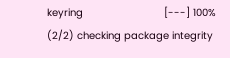keyring                           [---] 100%
(2/2) checking package integrity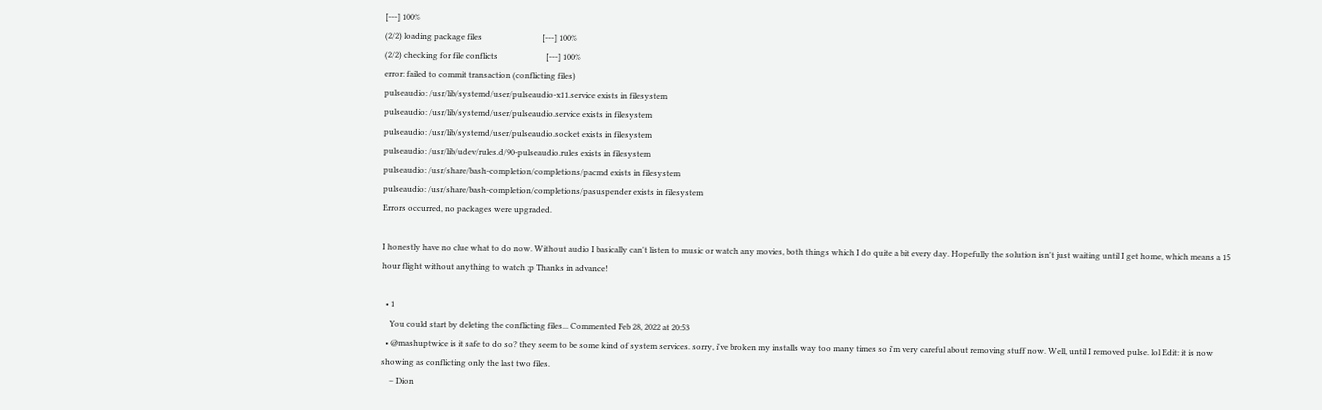[---] 100%
(2/2) loading package files                              [---] 100%
(2/2) checking for file conflicts                        [---] 100%
error: failed to commit transaction (conflicting files)
pulseaudio: /usr/lib/systemd/user/pulseaudio-x11.service exists in filesystem
pulseaudio: /usr/lib/systemd/user/pulseaudio.service exists in filesystem
pulseaudio: /usr/lib/systemd/user/pulseaudio.socket exists in filesystem
pulseaudio: /usr/lib/udev/rules.d/90-pulseaudio.rules exists in filesystem
pulseaudio: /usr/share/bash-completion/completions/pacmd exists in filesystem
pulseaudio: /usr/share/bash-completion/completions/pasuspender exists in filesystem
Errors occurred, no packages were upgraded.

I honestly have no clue what to do now. Without audio I basically can't listen to music or watch any movies, both things which I do quite a bit every day. Hopefully the solution isn't just waiting until I get home, which means a 15 hour flight without anything to watch ;p Thanks in advance!

  • 1
    You could start by deleting the conflicting files... Commented Feb 28, 2022 at 20:53
  • @mashuptwice is it safe to do so? they seem to be some kind of system services. sorry, i've broken my installs way too many times so i'm very careful about removing stuff now. Well, until I removed pulse. lol Edit: it is now showing as conflicting only the last two files.
    – Dion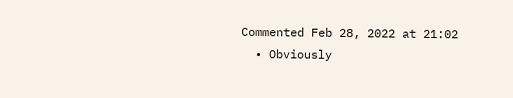Commented Feb 28, 2022 at 21:02
  • Obviously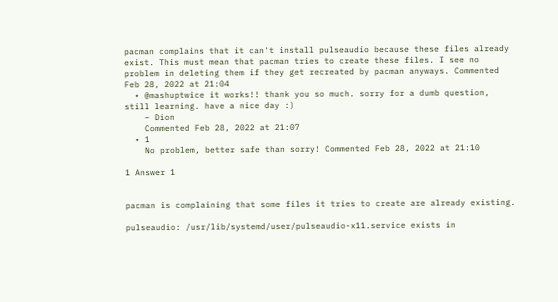pacman complains that it can't install pulseaudio because these files already exist. This must mean that pacman tries to create these files. I see no problem in deleting them if they get recreated by pacman anyways. Commented Feb 28, 2022 at 21:04
  • @mashuptwice it works!! thank you so much. sorry for a dumb question, still learning. have a nice day :)
    – Dion
    Commented Feb 28, 2022 at 21:07
  • 1
    No problem, better safe than sorry! Commented Feb 28, 2022 at 21:10

1 Answer 1


pacman is complaining that some files it tries to create are already existing.

pulseaudio: /usr/lib/systemd/user/pulseaudio-x11.service exists in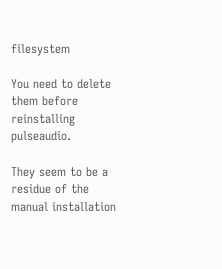filesystem

You need to delete them before reinstalling pulseaudio.

They seem to be a residue of the manual installation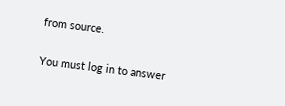from source.

You must log in to answer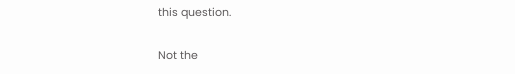this question.

Not the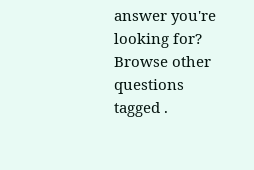answer you're looking for? Browse other questions tagged .